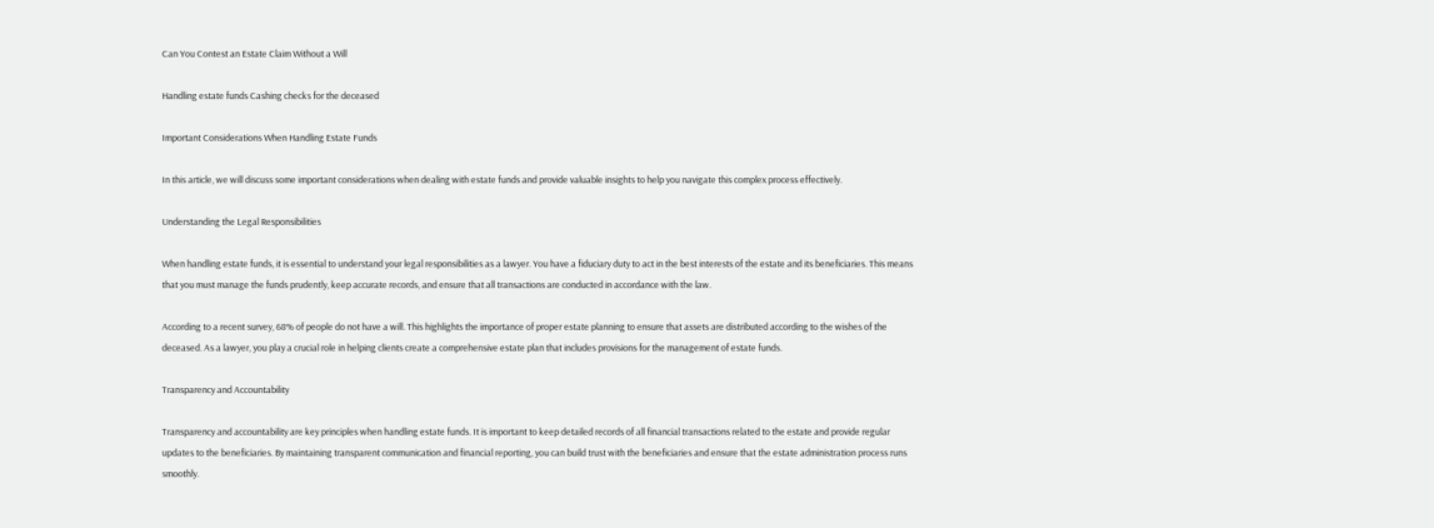Can You Contest an Estate Claim Without a Will

Handling estate funds Cashing checks for the deceased

Important Considerations When Handling Estate Funds

In this article, we will discuss some important considerations when dealing with estate funds and provide valuable insights to help you navigate this complex process effectively.

Understanding the Legal Responsibilities

When handling estate funds, it is essential to understand your legal responsibilities as a lawyer. You have a fiduciary duty to act in the best interests of the estate and its beneficiaries. This means that you must manage the funds prudently, keep accurate records, and ensure that all transactions are conducted in accordance with the law.

According to a recent survey, 68% of people do not have a will. This highlights the importance of proper estate planning to ensure that assets are distributed according to the wishes of the deceased. As a lawyer, you play a crucial role in helping clients create a comprehensive estate plan that includes provisions for the management of estate funds.

Transparency and Accountability

Transparency and accountability are key principles when handling estate funds. It is important to keep detailed records of all financial transactions related to the estate and provide regular updates to the beneficiaries. By maintaining transparent communication and financial reporting, you can build trust with the beneficiaries and ensure that the estate administration process runs smoothly.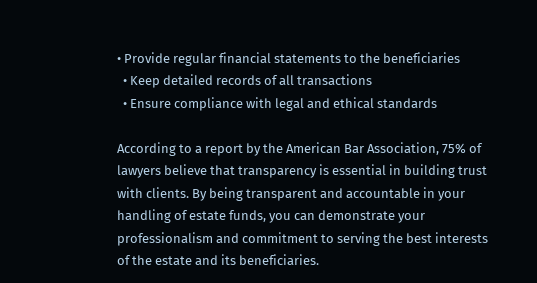• Provide regular financial statements to the beneficiaries
  • Keep detailed records of all transactions
  • Ensure compliance with legal and ethical standards

According to a report by the American Bar Association, 75% of lawyers believe that transparency is essential in building trust with clients. By being transparent and accountable in your handling of estate funds, you can demonstrate your professionalism and commitment to serving the best interests of the estate and its beneficiaries.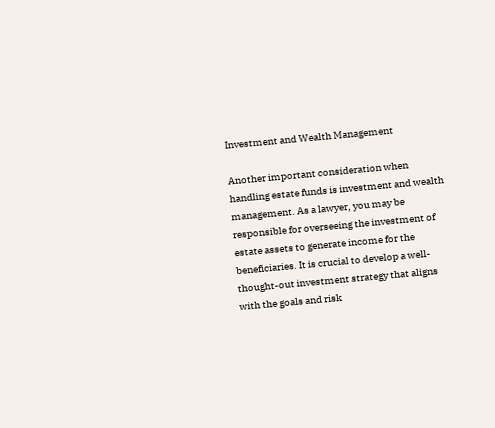Investment and Wealth Management

Another important consideration when handling estate funds is investment and wealth management. As a lawyer, you may be responsible for overseeing the investment of estate assets to generate income for the beneficiaries. It is crucial to develop a well-thought-out investment strategy that aligns with the goals and risk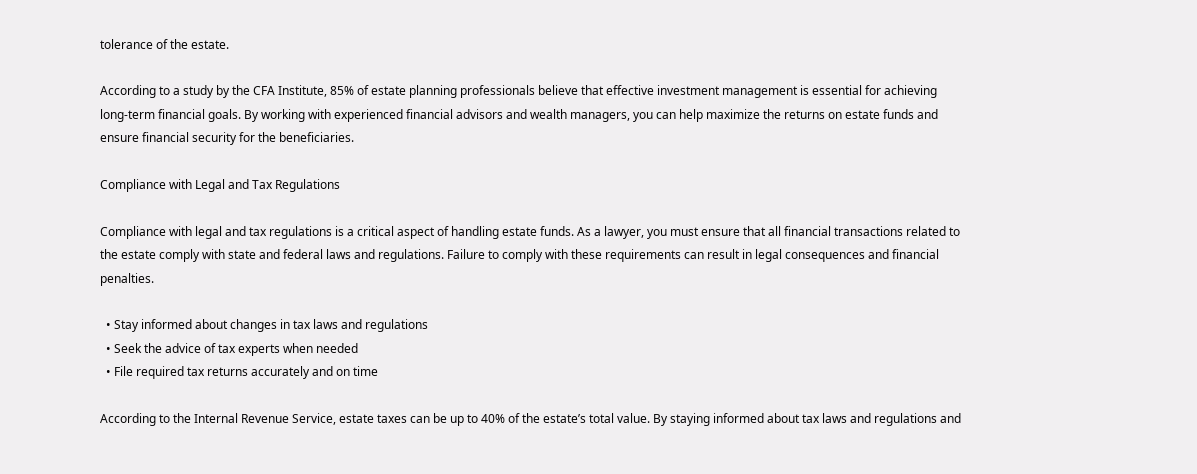tolerance of the estate.

According to a study by the CFA Institute, 85% of estate planning professionals believe that effective investment management is essential for achieving long-term financial goals. By working with experienced financial advisors and wealth managers, you can help maximize the returns on estate funds and ensure financial security for the beneficiaries.

Compliance with Legal and Tax Regulations

Compliance with legal and tax regulations is a critical aspect of handling estate funds. As a lawyer, you must ensure that all financial transactions related to the estate comply with state and federal laws and regulations. Failure to comply with these requirements can result in legal consequences and financial penalties.

  • Stay informed about changes in tax laws and regulations
  • Seek the advice of tax experts when needed
  • File required tax returns accurately and on time

According to the Internal Revenue Service, estate taxes can be up to 40% of the estate’s total value. By staying informed about tax laws and regulations and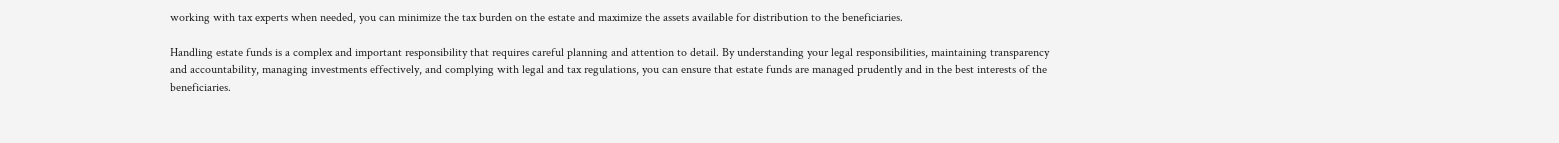working with tax experts when needed, you can minimize the tax burden on the estate and maximize the assets available for distribution to the beneficiaries.

Handling estate funds is a complex and important responsibility that requires careful planning and attention to detail. By understanding your legal responsibilities, maintaining transparency and accountability, managing investments effectively, and complying with legal and tax regulations, you can ensure that estate funds are managed prudently and in the best interests of the beneficiaries.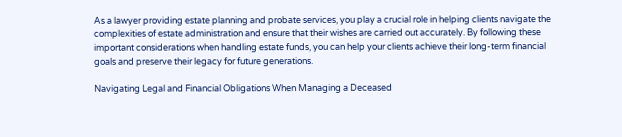As a lawyer providing estate planning and probate services, you play a crucial role in helping clients navigate the complexities of estate administration and ensure that their wishes are carried out accurately. By following these important considerations when handling estate funds, you can help your clients achieve their long-term financial goals and preserve their legacy for future generations.

Navigating Legal and Financial Obligations When Managing a Deceased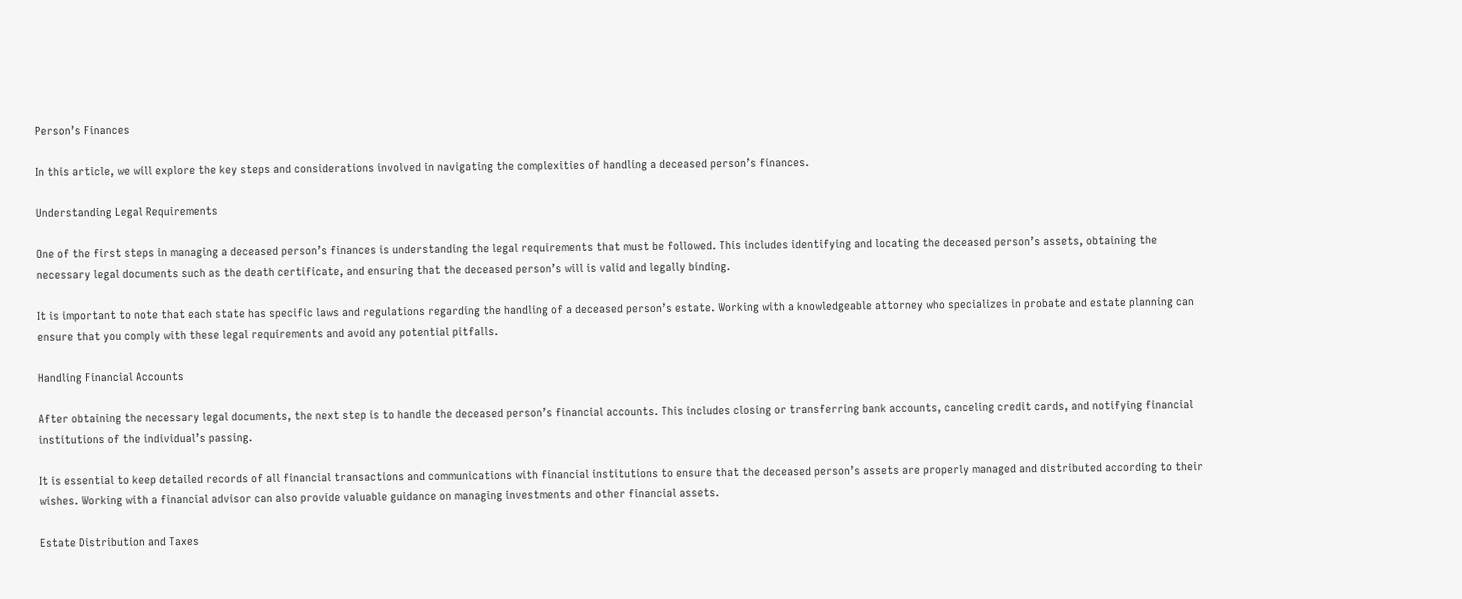Person’s Finances

In this article, we will explore the key steps and considerations involved in navigating the complexities of handling a deceased person’s finances.

Understanding Legal Requirements

One of the first steps in managing a deceased person’s finances is understanding the legal requirements that must be followed. This includes identifying and locating the deceased person’s assets, obtaining the necessary legal documents such as the death certificate, and ensuring that the deceased person’s will is valid and legally binding.

It is important to note that each state has specific laws and regulations regarding the handling of a deceased person’s estate. Working with a knowledgeable attorney who specializes in probate and estate planning can ensure that you comply with these legal requirements and avoid any potential pitfalls.

Handling Financial Accounts

After obtaining the necessary legal documents, the next step is to handle the deceased person’s financial accounts. This includes closing or transferring bank accounts, canceling credit cards, and notifying financial institutions of the individual’s passing.

It is essential to keep detailed records of all financial transactions and communications with financial institutions to ensure that the deceased person’s assets are properly managed and distributed according to their wishes. Working with a financial advisor can also provide valuable guidance on managing investments and other financial assets.

Estate Distribution and Taxes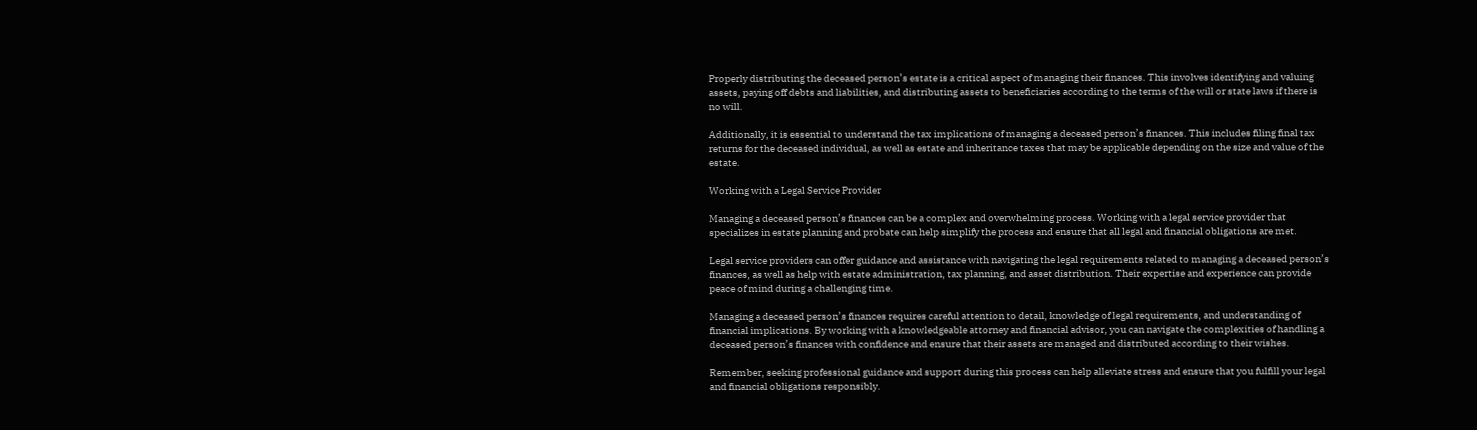Properly distributing the deceased person’s estate is a critical aspect of managing their finances. This involves identifying and valuing assets, paying off debts and liabilities, and distributing assets to beneficiaries according to the terms of the will or state laws if there is no will.

Additionally, it is essential to understand the tax implications of managing a deceased person’s finances. This includes filing final tax returns for the deceased individual, as well as estate and inheritance taxes that may be applicable depending on the size and value of the estate.

Working with a Legal Service Provider

Managing a deceased person’s finances can be a complex and overwhelming process. Working with a legal service provider that specializes in estate planning and probate can help simplify the process and ensure that all legal and financial obligations are met.

Legal service providers can offer guidance and assistance with navigating the legal requirements related to managing a deceased person’s finances, as well as help with estate administration, tax planning, and asset distribution. Their expertise and experience can provide peace of mind during a challenging time.

Managing a deceased person’s finances requires careful attention to detail, knowledge of legal requirements, and understanding of financial implications. By working with a knowledgeable attorney and financial advisor, you can navigate the complexities of handling a deceased person’s finances with confidence and ensure that their assets are managed and distributed according to their wishes.

Remember, seeking professional guidance and support during this process can help alleviate stress and ensure that you fulfill your legal and financial obligations responsibly.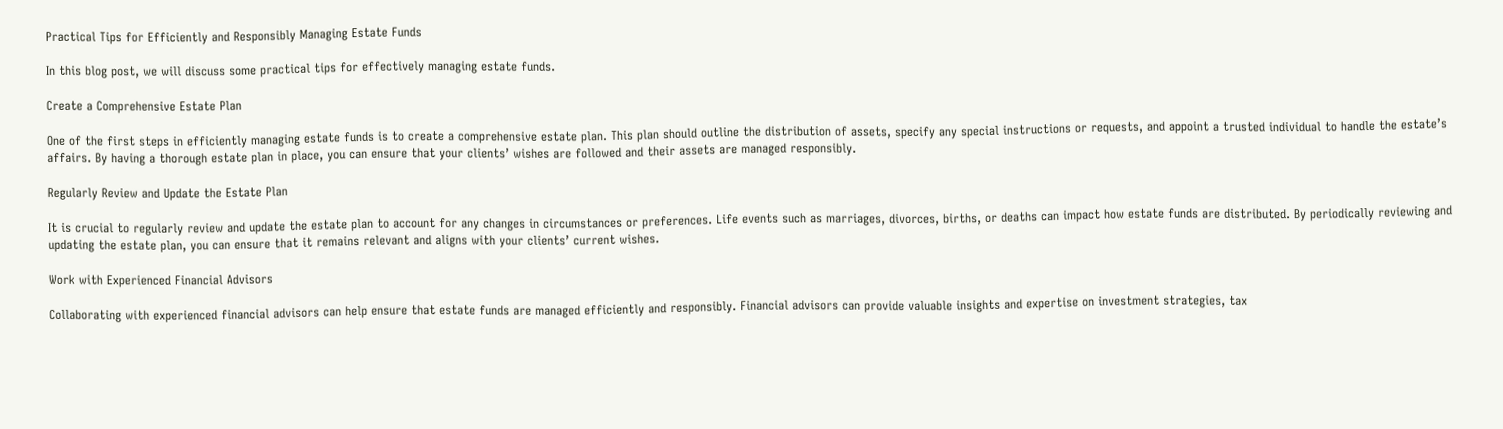Practical Tips for Efficiently and Responsibly Managing Estate Funds

In this blog post, we will discuss some practical tips for effectively managing estate funds.

Create a Comprehensive Estate Plan

One of the first steps in efficiently managing estate funds is to create a comprehensive estate plan. This plan should outline the distribution of assets, specify any special instructions or requests, and appoint a trusted individual to handle the estate’s affairs. By having a thorough estate plan in place, you can ensure that your clients’ wishes are followed and their assets are managed responsibly.

Regularly Review and Update the Estate Plan

It is crucial to regularly review and update the estate plan to account for any changes in circumstances or preferences. Life events such as marriages, divorces, births, or deaths can impact how estate funds are distributed. By periodically reviewing and updating the estate plan, you can ensure that it remains relevant and aligns with your clients’ current wishes.

Work with Experienced Financial Advisors

Collaborating with experienced financial advisors can help ensure that estate funds are managed efficiently and responsibly. Financial advisors can provide valuable insights and expertise on investment strategies, tax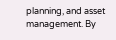planning, and asset management. By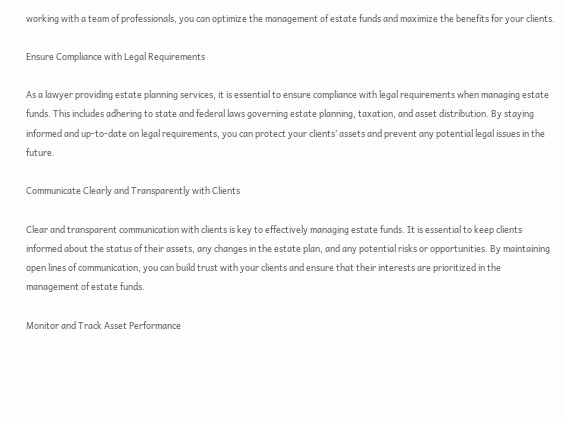working with a team of professionals, you can optimize the management of estate funds and maximize the benefits for your clients.

Ensure Compliance with Legal Requirements

As a lawyer providing estate planning services, it is essential to ensure compliance with legal requirements when managing estate funds. This includes adhering to state and federal laws governing estate planning, taxation, and asset distribution. By staying informed and up-to-date on legal requirements, you can protect your clients’ assets and prevent any potential legal issues in the future.

Communicate Clearly and Transparently with Clients

Clear and transparent communication with clients is key to effectively managing estate funds. It is essential to keep clients informed about the status of their assets, any changes in the estate plan, and any potential risks or opportunities. By maintaining open lines of communication, you can build trust with your clients and ensure that their interests are prioritized in the management of estate funds.

Monitor and Track Asset Performance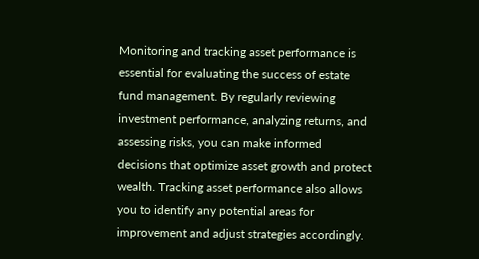Monitoring and tracking asset performance is essential for evaluating the success of estate fund management. By regularly reviewing investment performance, analyzing returns, and assessing risks, you can make informed decisions that optimize asset growth and protect wealth. Tracking asset performance also allows you to identify any potential areas for improvement and adjust strategies accordingly.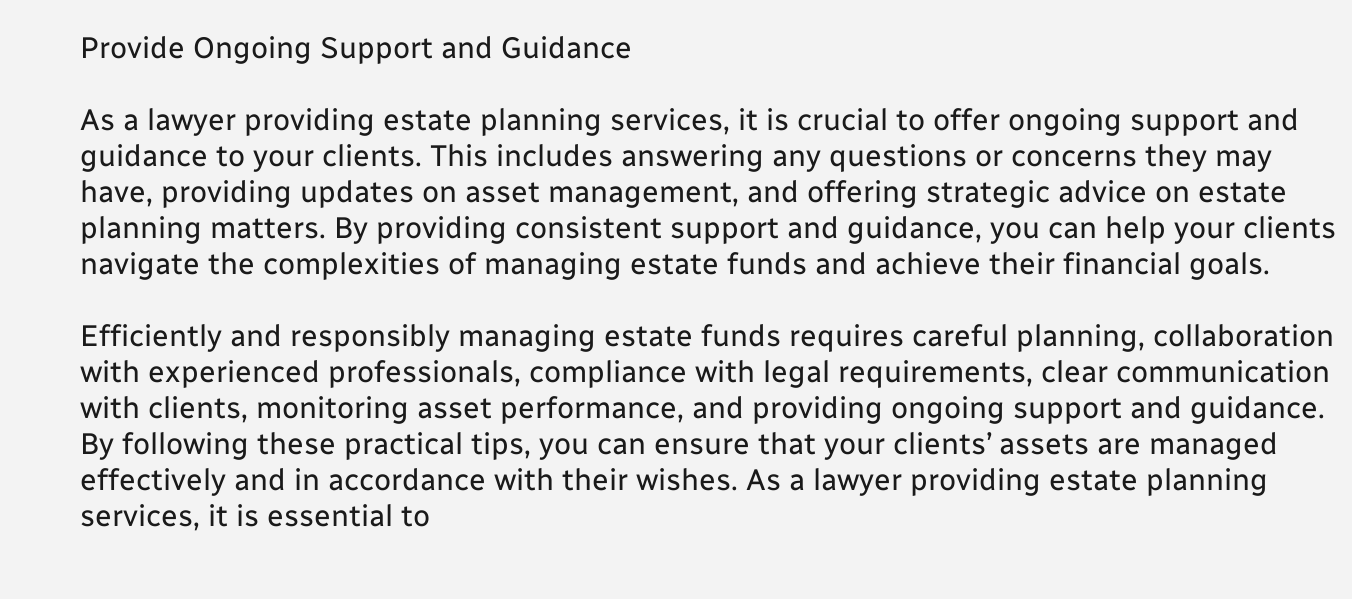Provide Ongoing Support and Guidance

As a lawyer providing estate planning services, it is crucial to offer ongoing support and guidance to your clients. This includes answering any questions or concerns they may have, providing updates on asset management, and offering strategic advice on estate planning matters. By providing consistent support and guidance, you can help your clients navigate the complexities of managing estate funds and achieve their financial goals.

Efficiently and responsibly managing estate funds requires careful planning, collaboration with experienced professionals, compliance with legal requirements, clear communication with clients, monitoring asset performance, and providing ongoing support and guidance. By following these practical tips, you can ensure that your clients’ assets are managed effectively and in accordance with their wishes. As a lawyer providing estate planning services, it is essential to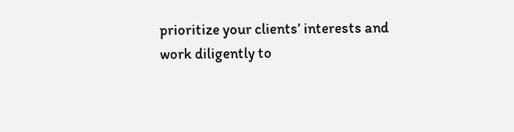prioritize your clients’ interests and work diligently to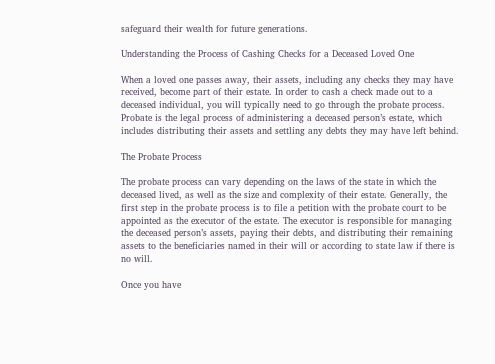safeguard their wealth for future generations.

Understanding the Process of Cashing Checks for a Deceased Loved One

When a loved one passes away, their assets, including any checks they may have received, become part of their estate. In order to cash a check made out to a deceased individual, you will typically need to go through the probate process. Probate is the legal process of administering a deceased person’s estate, which includes distributing their assets and settling any debts they may have left behind.

The Probate Process

The probate process can vary depending on the laws of the state in which the deceased lived, as well as the size and complexity of their estate. Generally, the first step in the probate process is to file a petition with the probate court to be appointed as the executor of the estate. The executor is responsible for managing the deceased person’s assets, paying their debts, and distributing their remaining assets to the beneficiaries named in their will or according to state law if there is no will.

Once you have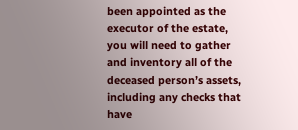been appointed as the executor of the estate, you will need to gather and inventory all of the deceased person’s assets, including any checks that have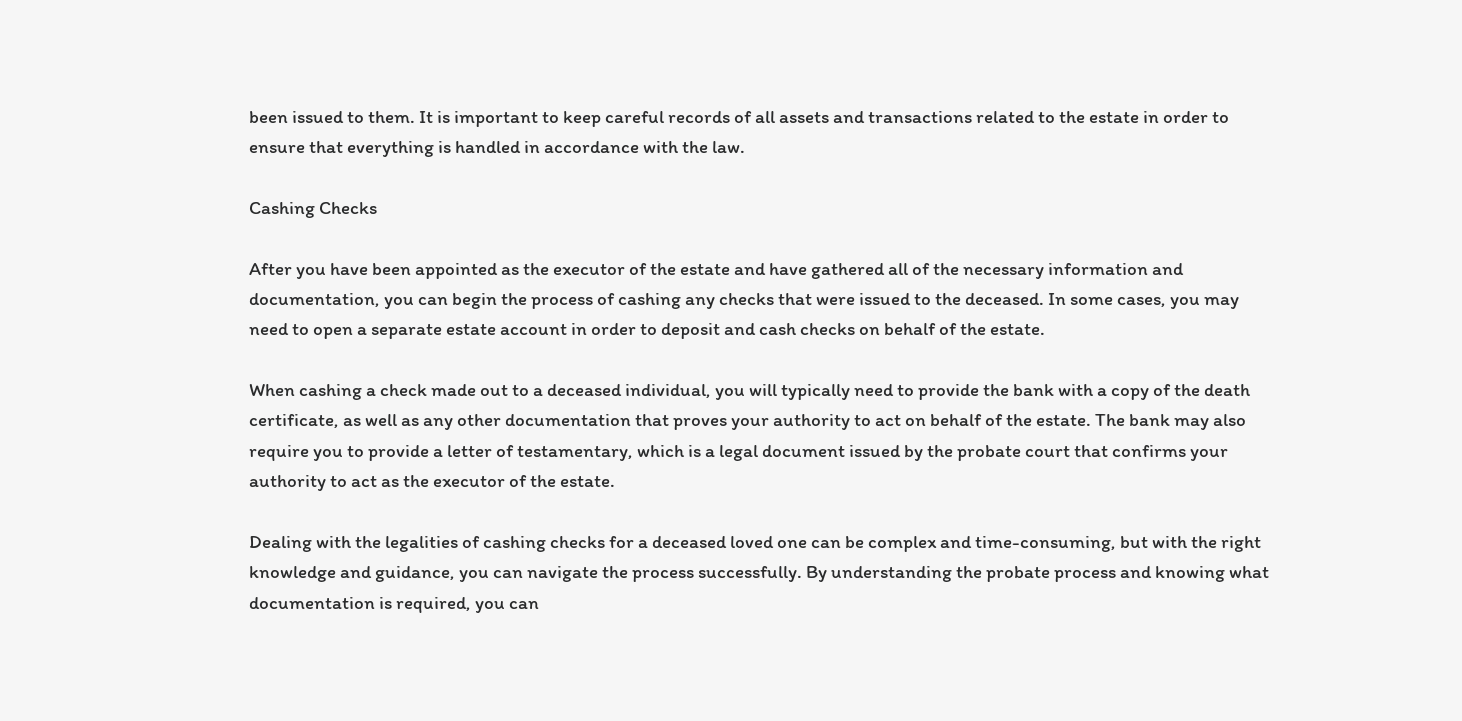been issued to them. It is important to keep careful records of all assets and transactions related to the estate in order to ensure that everything is handled in accordance with the law.

Cashing Checks

After you have been appointed as the executor of the estate and have gathered all of the necessary information and documentation, you can begin the process of cashing any checks that were issued to the deceased. In some cases, you may need to open a separate estate account in order to deposit and cash checks on behalf of the estate.

When cashing a check made out to a deceased individual, you will typically need to provide the bank with a copy of the death certificate, as well as any other documentation that proves your authority to act on behalf of the estate. The bank may also require you to provide a letter of testamentary, which is a legal document issued by the probate court that confirms your authority to act as the executor of the estate.

Dealing with the legalities of cashing checks for a deceased loved one can be complex and time-consuming, but with the right knowledge and guidance, you can navigate the process successfully. By understanding the probate process and knowing what documentation is required, you can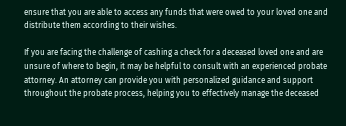ensure that you are able to access any funds that were owed to your loved one and distribute them according to their wishes.

If you are facing the challenge of cashing a check for a deceased loved one and are unsure of where to begin, it may be helpful to consult with an experienced probate attorney. An attorney can provide you with personalized guidance and support throughout the probate process, helping you to effectively manage the deceased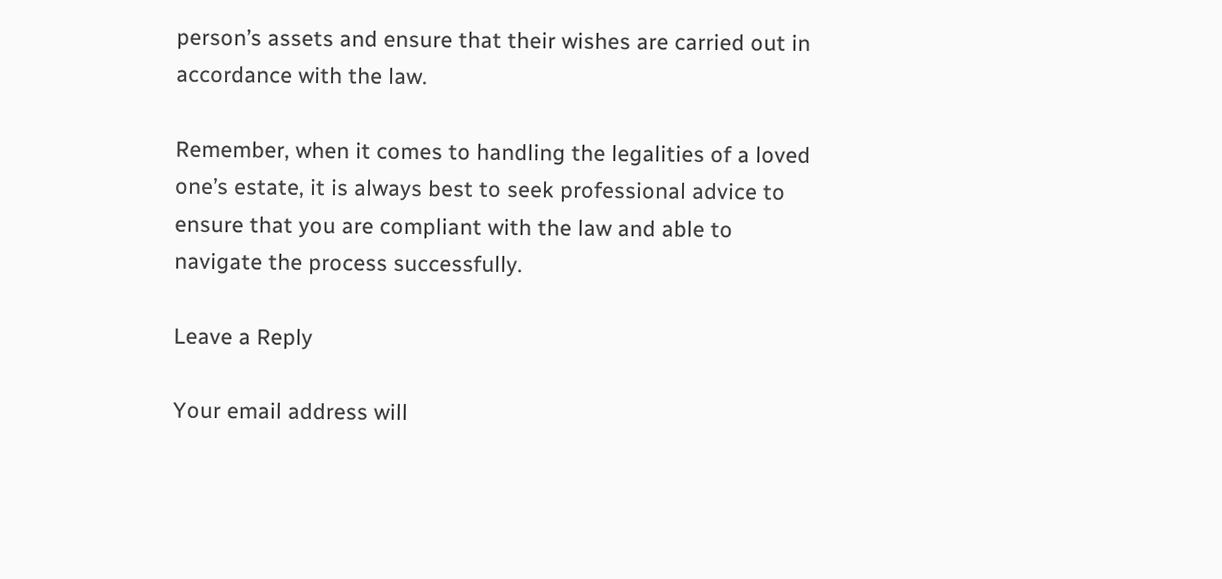person’s assets and ensure that their wishes are carried out in accordance with the law.

Remember, when it comes to handling the legalities of a loved one’s estate, it is always best to seek professional advice to ensure that you are compliant with the law and able to navigate the process successfully.

Leave a Reply

Your email address will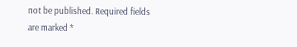not be published. Required fields are marked *